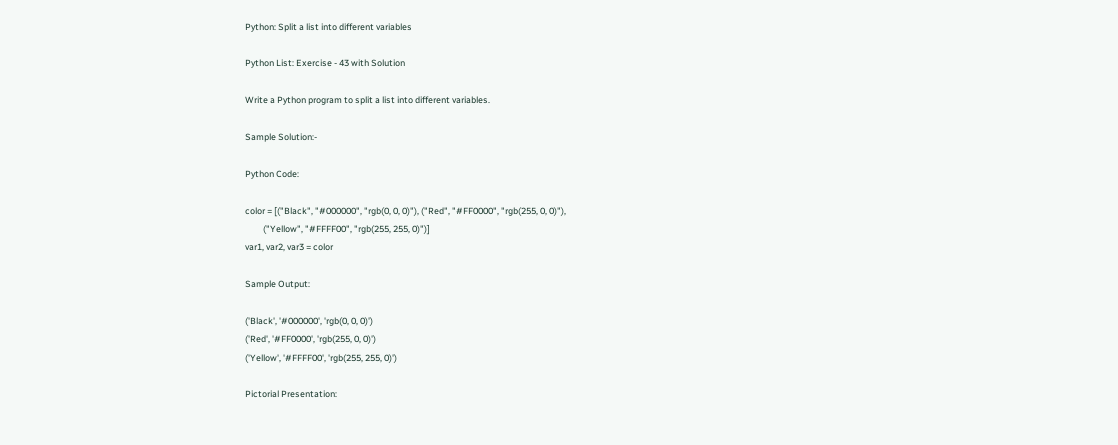Python: Split a list into different variables

Python List: Exercise - 43 with Solution

Write a Python program to split a list into different variables.

Sample Solution:-

Python Code:

color = [("Black", "#000000", "rgb(0, 0, 0)"), ("Red", "#FF0000", "rgb(255, 0, 0)"),
         ("Yellow", "#FFFF00", "rgb(255, 255, 0)")]
var1, var2, var3 = color

Sample Output:

('Black', '#000000', 'rgb(0, 0, 0)')
('Red', '#FF0000', 'rgb(255, 0, 0)')
('Yellow', '#FFFF00', 'rgb(255, 255, 0)')

Pictorial Presentation: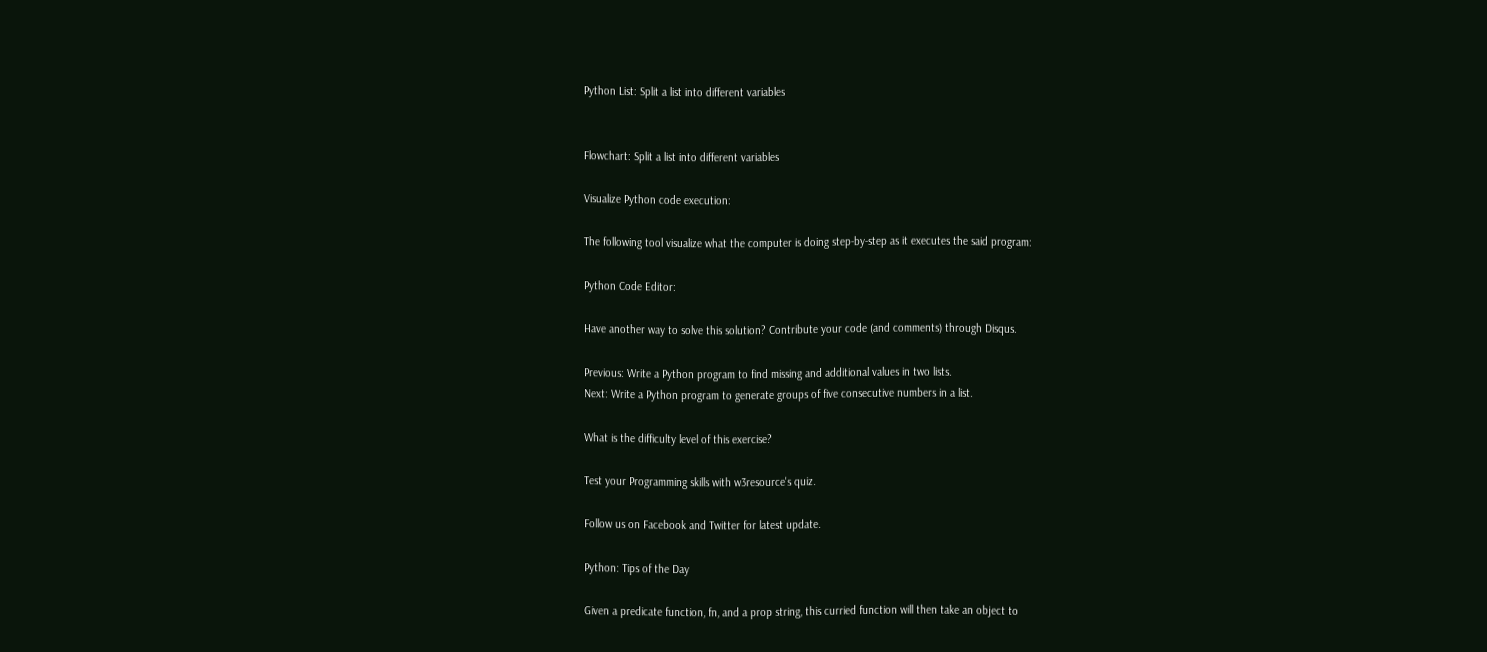Python List: Split a list into different variables


Flowchart: Split a list into different variables

Visualize Python code execution:

The following tool visualize what the computer is doing step-by-step as it executes the said program:

Python Code Editor:

Have another way to solve this solution? Contribute your code (and comments) through Disqus.

Previous: Write a Python program to find missing and additional values in two lists.
Next: Write a Python program to generate groups of five consecutive numbers in a list.

What is the difficulty level of this exercise?

Test your Programming skills with w3resource's quiz.

Follow us on Facebook and Twitter for latest update.

Python: Tips of the Day

Given a predicate function, fn, and a prop string, this curried function will then take an object to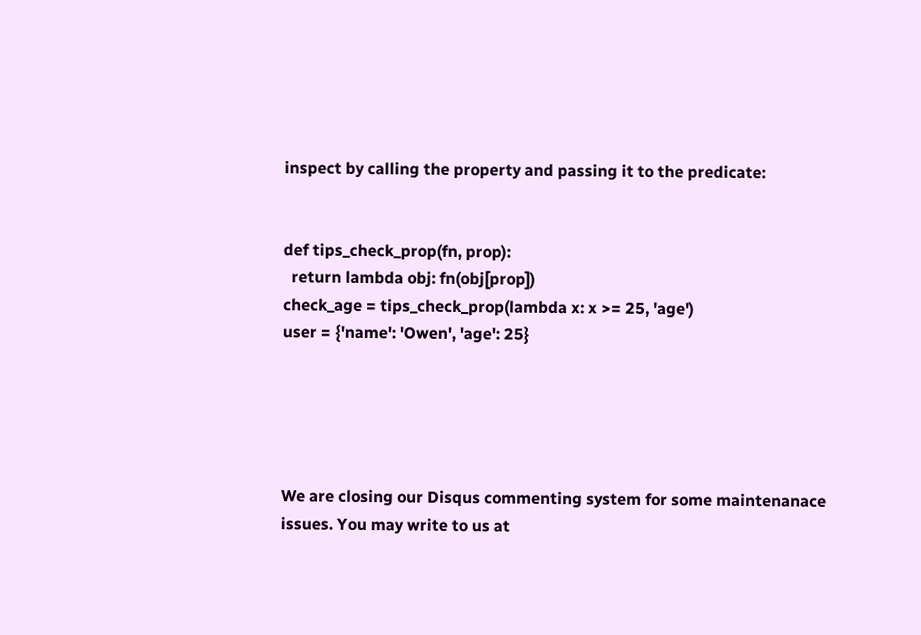inspect by calling the property and passing it to the predicate:


def tips_check_prop(fn, prop):
  return lambda obj: fn(obj[prop])
check_age = tips_check_prop(lambda x: x >= 25, 'age')
user = {'name': 'Owen', 'age': 25}





We are closing our Disqus commenting system for some maintenanace issues. You may write to us at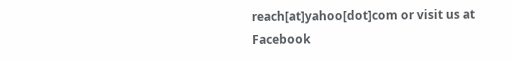reach[at]yahoo[dot]com or visit us at Facebook